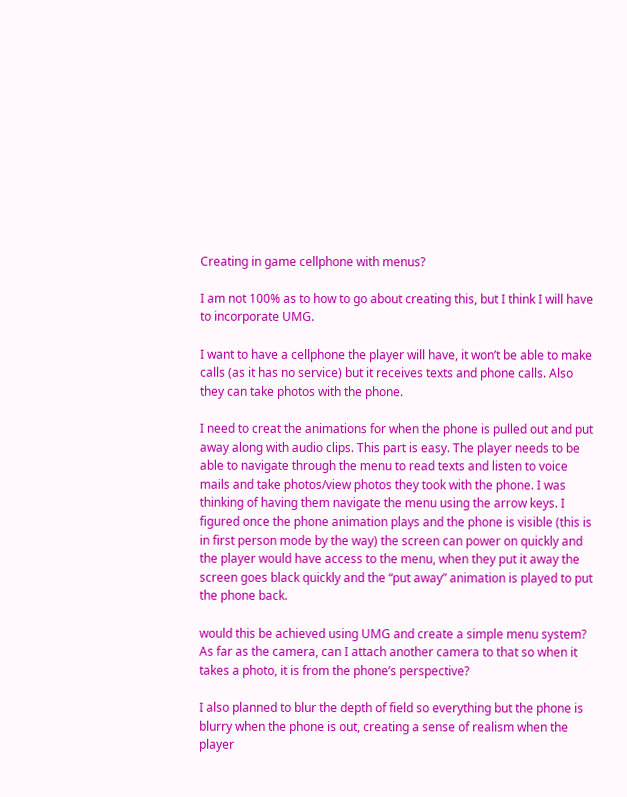Creating in game cellphone with menus?

I am not 100% as to how to go about creating this, but I think I will have to incorporate UMG.

I want to have a cellphone the player will have, it won’t be able to make calls (as it has no service) but it receives texts and phone calls. Also they can take photos with the phone.

I need to creat the animations for when the phone is pulled out and put away along with audio clips. This part is easy. The player needs to be able to navigate through the menu to read texts and listen to voice mails and take photos/view photos they took with the phone. I was thinking of having them navigate the menu using the arrow keys. I figured once the phone animation plays and the phone is visible (this is in first person mode by the way) the screen can power on quickly and the player would have access to the menu, when they put it away the screen goes black quickly and the “put away” animation is played to put the phone back.

would this be achieved using UMG and create a simple menu system? As far as the camera, can I attach another camera to that so when it takes a photo, it is from the phone’s perspective?

I also planned to blur the depth of field so everything but the phone is blurry when the phone is out, creating a sense of realism when the player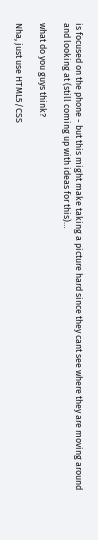is focused on the phone - but this might make taking a picture hard since they cant see where they are moving around and looking at (still coming up with ideas for this)…

what do you guys think?

Nha, just use HTML5/CSS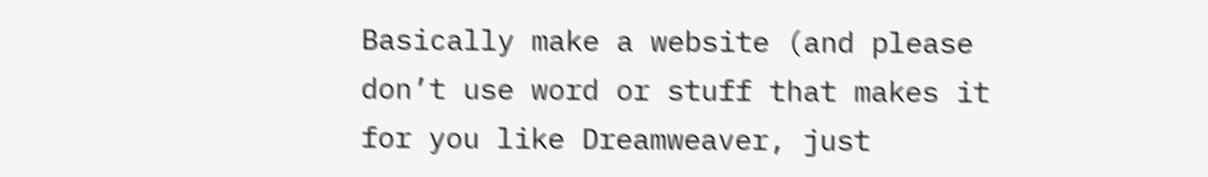Basically make a website (and please don’t use word or stuff that makes it for you like Dreamweaver, just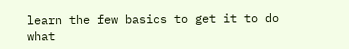learn the few basics to get it to do what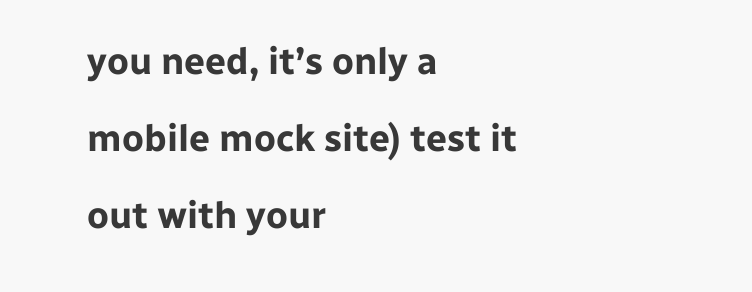you need, it’s only a mobile mock site) test it out with your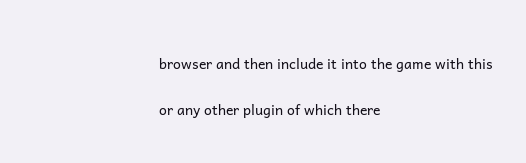browser and then include it into the game with this

or any other plugin of which there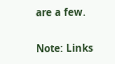are a few.

Note: Links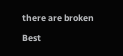there are broken

Best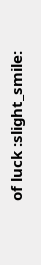of luck :slight_smile: